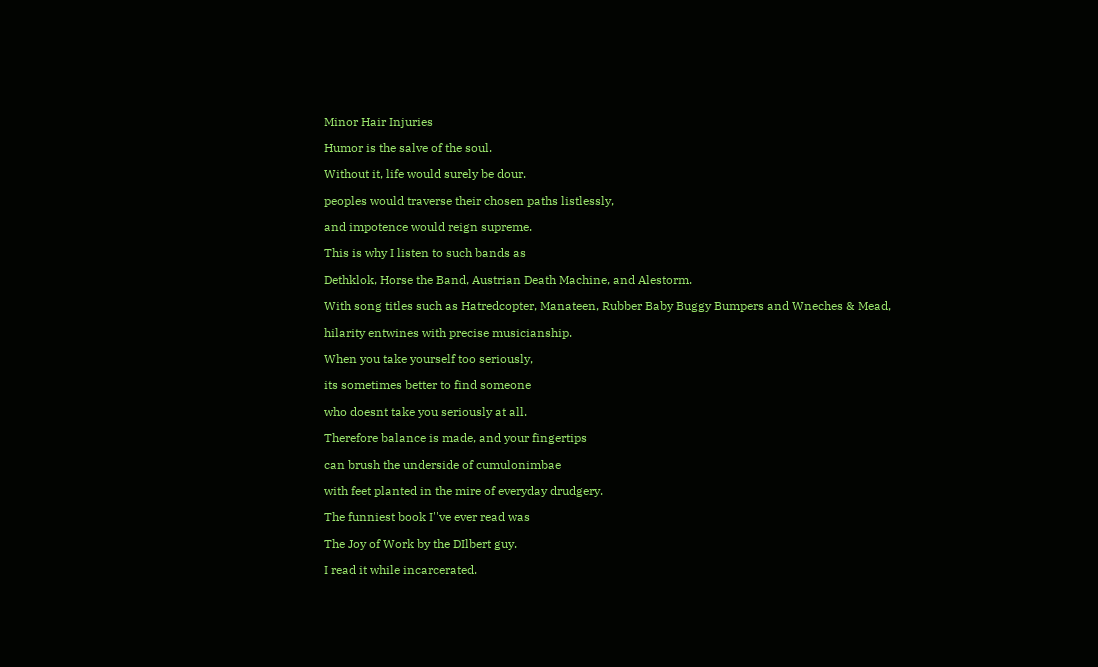Minor Hair Injuries

Humor is the salve of the soul.

Without it, life would surely be dour.

peoples would traverse their chosen paths listlessly,

and impotence would reign supreme.

This is why I listen to such bands as

Dethklok, Horse the Band, Austrian Death Machine, and Alestorm.

With song titles such as Hatredcopter, Manateen, Rubber Baby Buggy Bumpers and Wneches & Mead,

hilarity entwines with precise musicianship.

When you take yourself too seriously,

its sometimes better to find someone

who doesnt take you seriously at all.

Therefore balance is made, and your fingertips

can brush the underside of cumulonimbae

with feet planted in the mire of everyday drudgery.

The funniest book I''ve ever read was

The Joy of Work by the DIlbert guy.

I read it while incarcerated.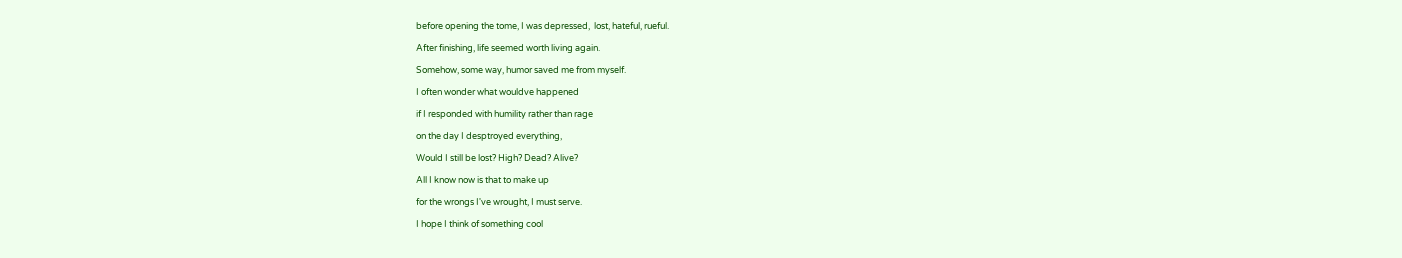before opening the tome, I was depressed,  lost, hateful, rueful.

After finishing, life seemed worth living again.

Somehow, some way, humor saved me from myself.

I often wonder what wouldve happened

if I responded with humility rather than rage

on the day I desptroyed everything,

Would I still be lost? High? Dead? Alive?

All I know now is that to make up

for the wrongs I've wrought, I must serve.

I hope I think of something cool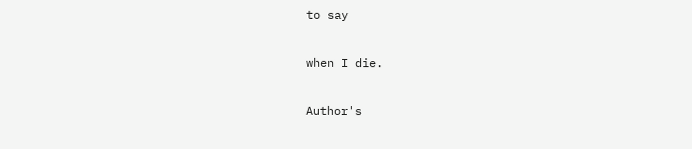to say

when I die.

Author's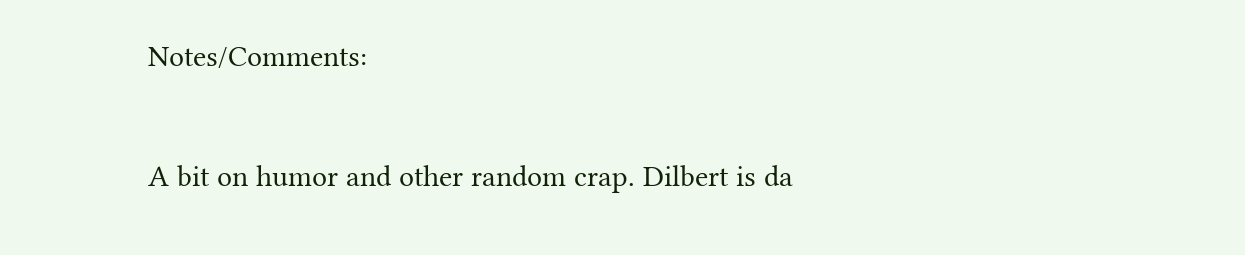Notes/Comments:

A bit on humor and other random crap. Dilbert is da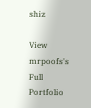shiz

View mrpoofs's Full Portfolio